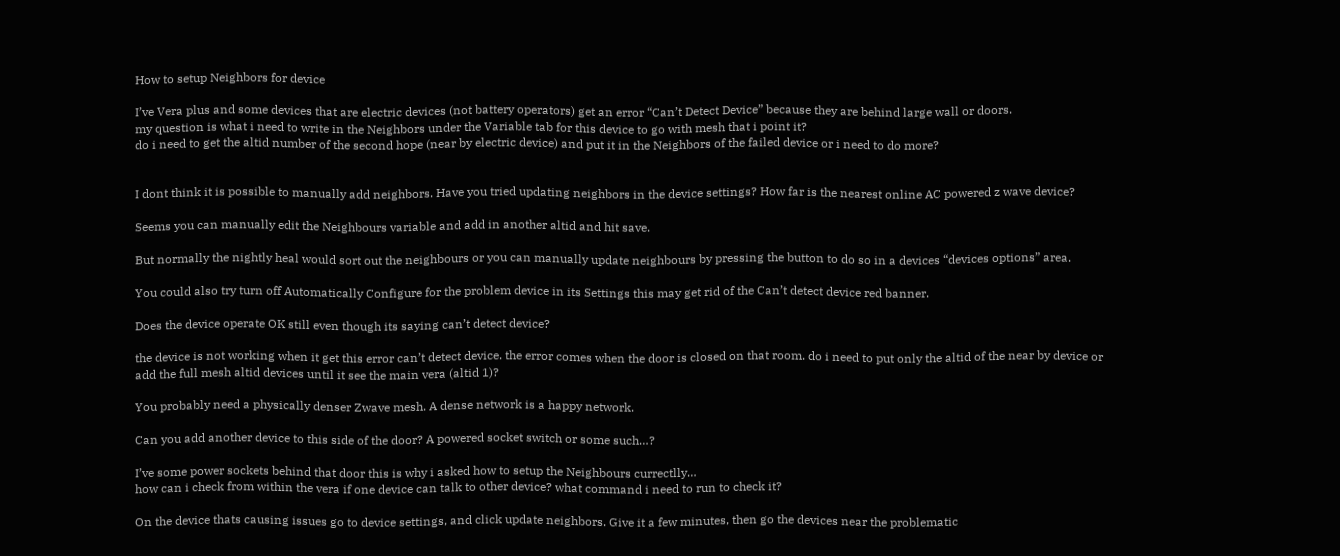How to setup Neighbors for device

I’ve Vera plus and some devices that are electric devices (not battery operators) get an error “Can’t Detect Device” because they are behind large wall or doors.
my question is what i need to write in the Neighbors under the Variable tab for this device to go with mesh that i point it?
do i need to get the altid number of the second hope (near by electric device) and put it in the Neighbors of the failed device or i need to do more?


I dont think it is possible to manually add neighbors. Have you tried updating neighbors in the device settings? How far is the nearest online AC powered z wave device?

Seems you can manually edit the Neighbours variable and add in another altid and hit save.

But normally the nightly heal would sort out the neighbours or you can manually update neighbours by pressing the button to do so in a devices “devices options” area.

You could also try turn off Automatically Configure for the problem device in its Settings this may get rid of the Can’t detect device red banner.

Does the device operate OK still even though its saying can’t detect device?

the device is not working when it get this error can’t detect device. the error comes when the door is closed on that room. do i need to put only the altid of the near by device or add the full mesh altid devices until it see the main vera (altid 1)?

You probably need a physically denser Zwave mesh. A dense network is a happy network.

Can you add another device to this side of the door? A powered socket switch or some such…?

I’ve some power sockets behind that door this is why i asked how to setup the Neighbours currectlly…
how can i check from within the vera if one device can talk to other device? what command i need to run to check it?

On the device thats causing issues go to device settings, and click update neighbors. Give it a few minutes, then go the devices near the problematic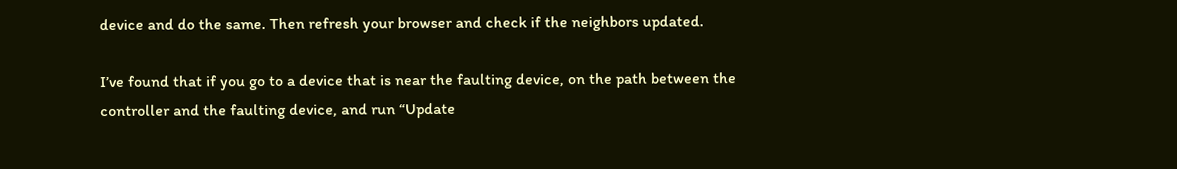device and do the same. Then refresh your browser and check if the neighbors updated.

I’ve found that if you go to a device that is near the faulting device, on the path between the controller and the faulting device, and run “Update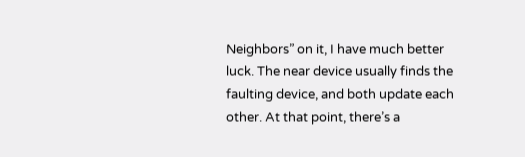Neighbors” on it, I have much better luck. The near device usually finds the faulting device, and both update each other. At that point, there’s a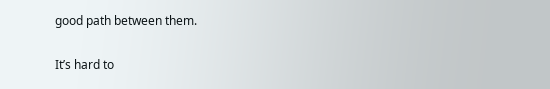good path between them.

It’s hard to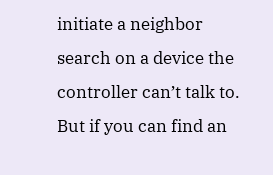initiate a neighbor search on a device the controller can’t talk to. But if you can find an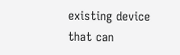existing device that can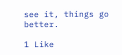see it, things go better.

1 Like